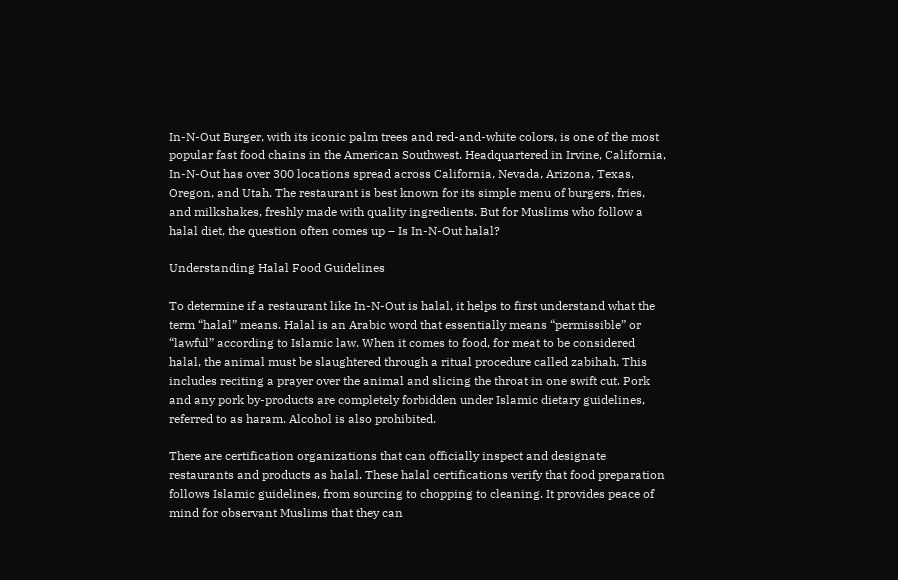In-N-Out Burger, with its iconic palm trees and red-and-white colors, is one of the most popular fast food chains in the American Southwest. Headquartered in Irvine, California, In-N-Out has over 300 locations spread across California, Nevada, Arizona, Texas, Oregon, and Utah. The restaurant is best known for its simple menu of burgers, fries, and milkshakes, freshly made with quality ingredients. But for Muslims who follow a halal diet, the question often comes up – Is In-N-Out halal?

Understanding Halal Food Guidelines

To determine if a restaurant like In-N-Out is halal, it helps to first understand what the term “halal” means. Halal is an Arabic word that essentially means “permissible” or “lawful” according to Islamic law. When it comes to food, for meat to be considered halal, the animal must be slaughtered through a ritual procedure called zabihah. This includes reciting a prayer over the animal and slicing the throat in one swift cut. Pork and any pork by-products are completely forbidden under Islamic dietary guidelines, referred to as haram. Alcohol is also prohibited.

There are certification organizations that can officially inspect and designate restaurants and products as halal. These halal certifications verify that food preparation follows Islamic guidelines, from sourcing to chopping to cleaning. It provides peace of mind for observant Muslims that they can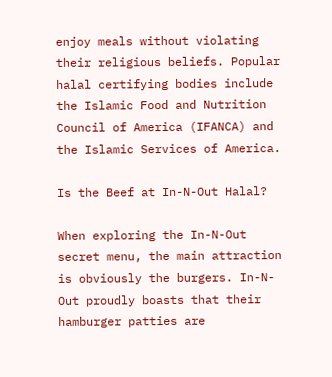enjoy meals without violating their religious beliefs. Popular halal certifying bodies include the Islamic Food and Nutrition Council of America (IFANCA) and the Islamic Services of America.

Is the Beef at In-N-Out Halal?

When exploring the In-N-Out secret menu, the main attraction is obviously the burgers. In-N-Out proudly boasts that their hamburger patties are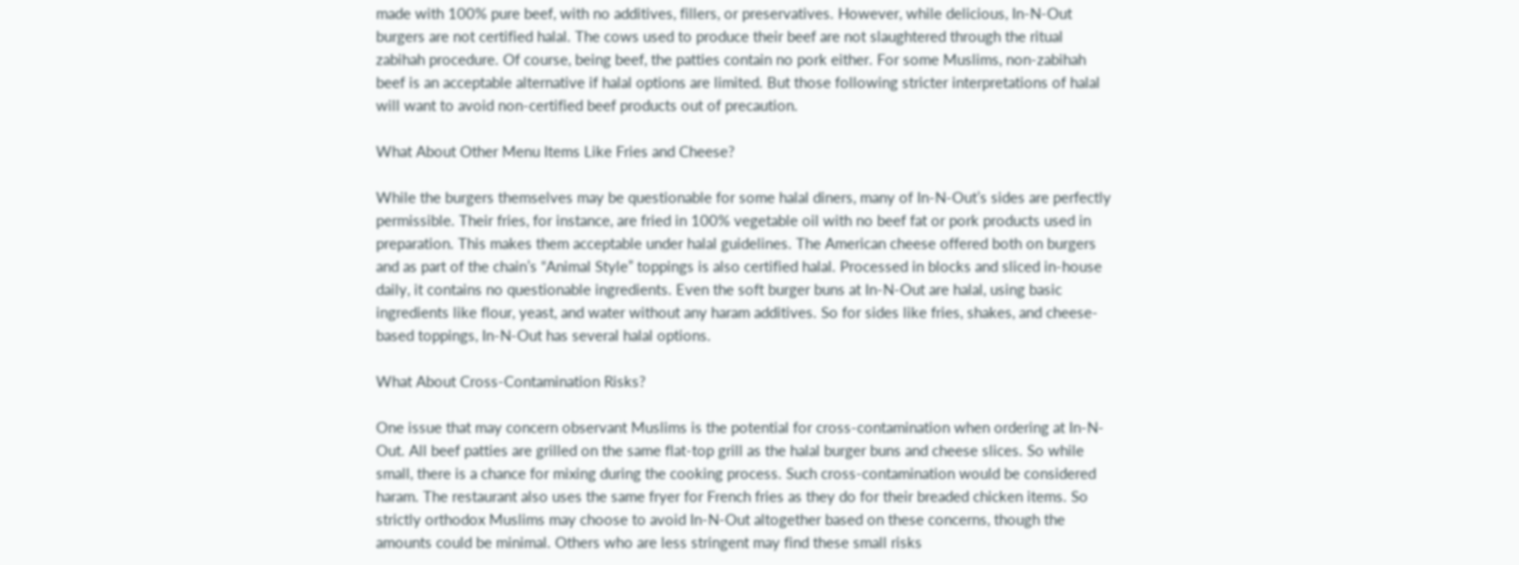made with 100% pure beef, with no additives, fillers, or preservatives. However, while delicious, In-N-Out burgers are not certified halal. The cows used to produce their beef are not slaughtered through the ritual zabihah procedure. Of course, being beef, the patties contain no pork either. For some Muslims, non-zabihah beef is an acceptable alternative if halal options are limited. But those following stricter interpretations of halal will want to avoid non-certified beef products out of precaution.

What About Other Menu Items Like Fries and Cheese?

While the burgers themselves may be questionable for some halal diners, many of In-N-Out’s sides are perfectly permissible. Their fries, for instance, are fried in 100% vegetable oil with no beef fat or pork products used in preparation. This makes them acceptable under halal guidelines. The American cheese offered both on burgers and as part of the chain’s “Animal Style” toppings is also certified halal. Processed in blocks and sliced in-house daily, it contains no questionable ingredients. Even the soft burger buns at In-N-Out are halal, using basic ingredients like flour, yeast, and water without any haram additives. So for sides like fries, shakes, and cheese-based toppings, In-N-Out has several halal options.

What About Cross-Contamination Risks?

One issue that may concern observant Muslims is the potential for cross-contamination when ordering at In-N-Out. All beef patties are grilled on the same flat-top grill as the halal burger buns and cheese slices. So while small, there is a chance for mixing during the cooking process. Such cross-contamination would be considered haram. The restaurant also uses the same fryer for French fries as they do for their breaded chicken items. So strictly orthodox Muslims may choose to avoid In-N-Out altogether based on these concerns, though the amounts could be minimal. Others who are less stringent may find these small risks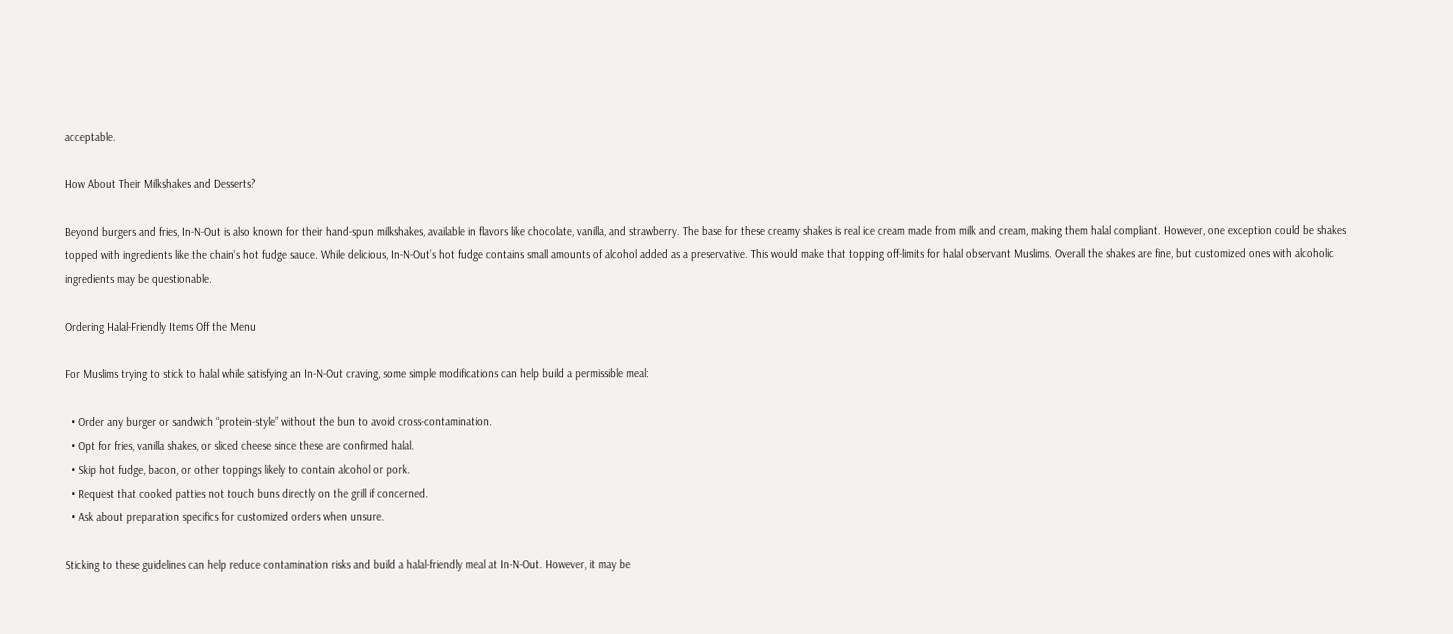acceptable.

How About Their Milkshakes and Desserts?

Beyond burgers and fries, In-N-Out is also known for their hand-spun milkshakes, available in flavors like chocolate, vanilla, and strawberry. The base for these creamy shakes is real ice cream made from milk and cream, making them halal compliant. However, one exception could be shakes topped with ingredients like the chain’s hot fudge sauce. While delicious, In-N-Out’s hot fudge contains small amounts of alcohol added as a preservative. This would make that topping off-limits for halal observant Muslims. Overall the shakes are fine, but customized ones with alcoholic ingredients may be questionable.

Ordering Halal-Friendly Items Off the Menu

For Muslims trying to stick to halal while satisfying an In-N-Out craving, some simple modifications can help build a permissible meal:

  • Order any burger or sandwich “protein-style” without the bun to avoid cross-contamination.
  • Opt for fries, vanilla shakes, or sliced cheese since these are confirmed halal.
  • Skip hot fudge, bacon, or other toppings likely to contain alcohol or pork.
  • Request that cooked patties not touch buns directly on the grill if concerned.
  • Ask about preparation specifics for customized orders when unsure.

Sticking to these guidelines can help reduce contamination risks and build a halal-friendly meal at In-N-Out. However, it may be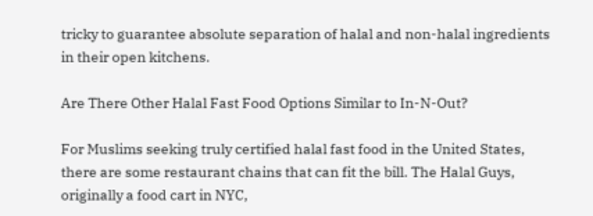tricky to guarantee absolute separation of halal and non-halal ingredients in their open kitchens.

Are There Other Halal Fast Food Options Similar to In-N-Out?

For Muslims seeking truly certified halal fast food in the United States, there are some restaurant chains that can fit the bill. The Halal Guys, originally a food cart in NYC,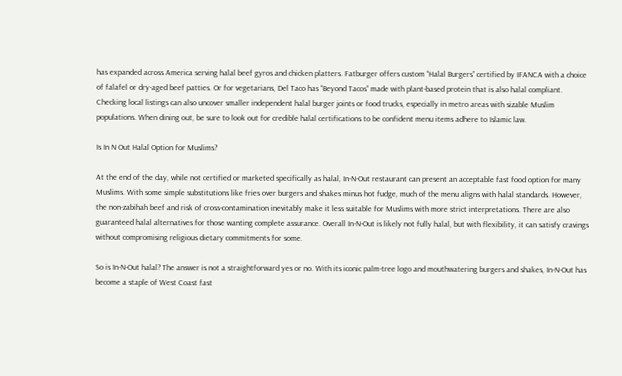has expanded across America serving halal beef gyros and chicken platters. Fatburger offers custom “Halal Burgers” certified by IFANCA with a choice of falafel or dry-aged beef patties. Or for vegetarians, Del Taco has “Beyond Tacos” made with plant-based protein that is also halal compliant. Checking local listings can also uncover smaller independent halal burger joints or food trucks, especially in metro areas with sizable Muslim populations. When dining out, be sure to look out for credible halal certifications to be confident menu items adhere to Islamic law.

Is In N Out Halal Option for Muslims?

At the end of the day, while not certified or marketed specifically as halal, In-N-Out restaurant can present an acceptable fast food option for many Muslims. With some simple substitutions like fries over burgers and shakes minus hot fudge, much of the menu aligns with halal standards. However, the non-zabihah beef and risk of cross-contamination inevitably make it less suitable for Muslims with more strict interpretations. There are also guaranteed halal alternatives for those wanting complete assurance. Overall In-N-Out is likely not fully halal, but with flexibility, it can satisfy cravings without compromising religious dietary commitments for some.

So is In-N-Out halal? The answer is not a straightforward yes or no. With its iconic palm-tree logo and mouthwatering burgers and shakes, In-N-Out has become a staple of West Coast fast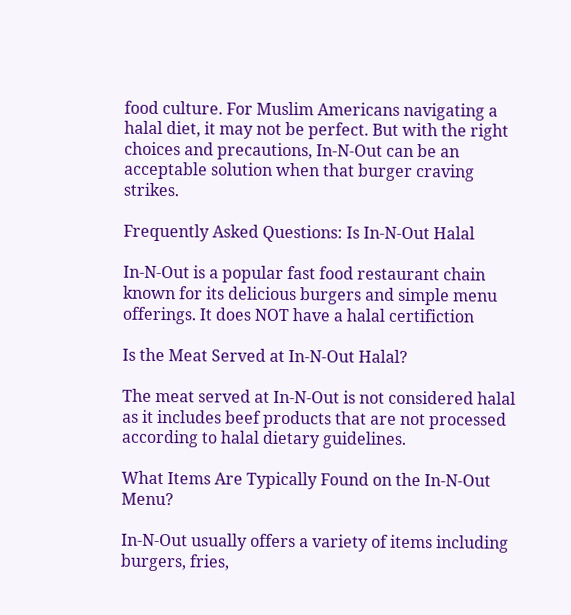food culture. For Muslim Americans navigating a halal diet, it may not be perfect. But with the right choices and precautions, In-N-Out can be an acceptable solution when that burger craving strikes.

Frequently Asked Questions: Is In-N-Out Halal

In-N-Out is a popular fast food restaurant chain known for its delicious burgers and simple menu offerings. It does NOT have a halal certifiction

Is the Meat Served at In-N-Out Halal?

The meat served at In-N-Out is not considered halal as it includes beef products that are not processed according to halal dietary guidelines.

What Items Are Typically Found on the In-N-Out Menu?

In-N-Out usually offers a variety of items including burgers, fries,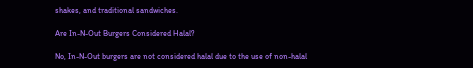shakes, and traditional sandwiches.

Are In-N-Out Burgers Considered Halal?

No, In-N-Out burgers are not considered halal due to the use of non-halal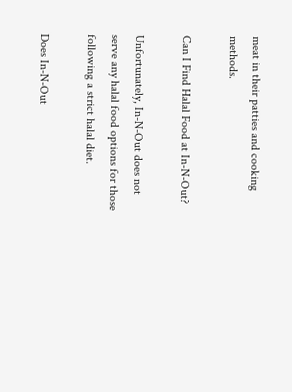meat in their patties and cooking methods.

Can I Find Halal Food at In-N-Out?

Unfortunately, In-N-Out does not serve any halal food options for those following a strict halal diet.

Does In-N-Out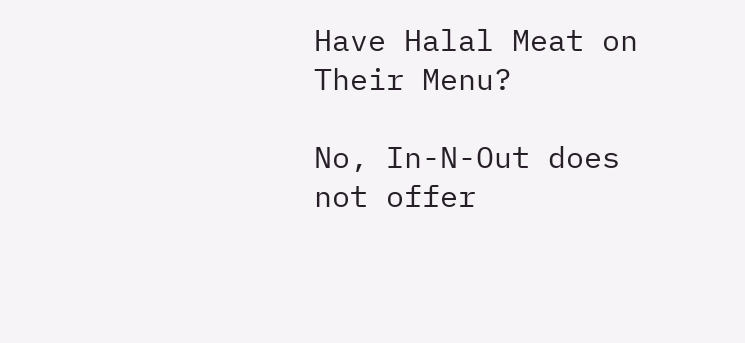Have Halal Meat on Their Menu?

No, In-N-Out does not offer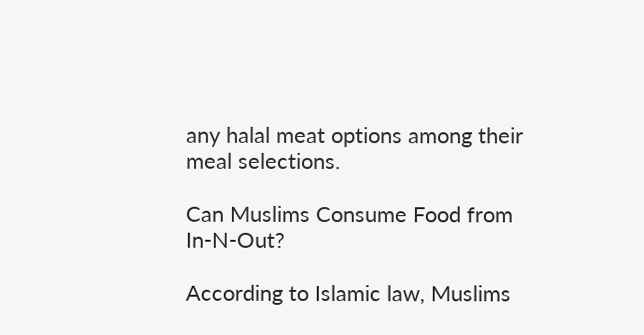any halal meat options among their meal selections.

Can Muslims Consume Food from In-N-Out?

According to Islamic law, Muslims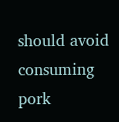should avoid consuming pork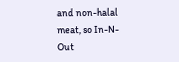and non-halal meat, so In-N-Out